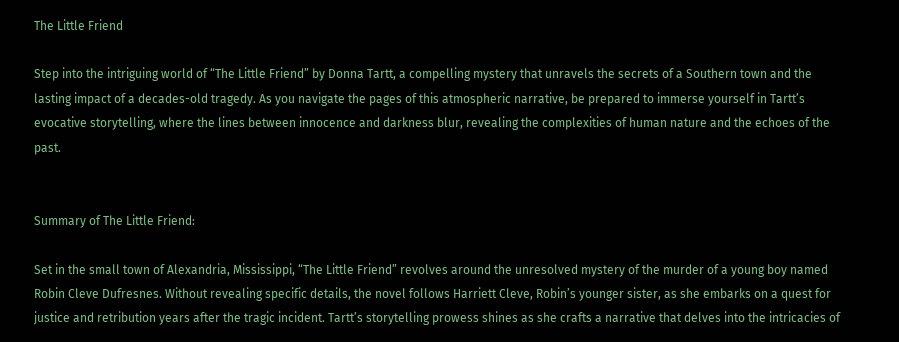The Little Friend

Step into the intriguing world of “The Little Friend” by Donna Tartt, a compelling mystery that unravels the secrets of a Southern town and the lasting impact of a decades-old tragedy. As you navigate the pages of this atmospheric narrative, be prepared to immerse yourself in Tartt’s evocative storytelling, where the lines between innocence and darkness blur, revealing the complexities of human nature and the echoes of the past.


Summary of The Little Friend:

Set in the small town of Alexandria, Mississippi, “The Little Friend” revolves around the unresolved mystery of the murder of a young boy named Robin Cleve Dufresnes. Without revealing specific details, the novel follows Harriett Cleve, Robin’s younger sister, as she embarks on a quest for justice and retribution years after the tragic incident. Tartt’s storytelling prowess shines as she crafts a narrative that delves into the intricacies of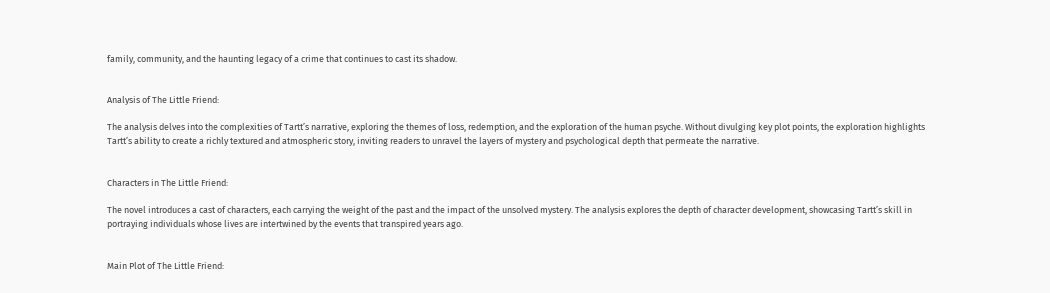family, community, and the haunting legacy of a crime that continues to cast its shadow.


Analysis of The Little Friend:

The analysis delves into the complexities of Tartt’s narrative, exploring the themes of loss, redemption, and the exploration of the human psyche. Without divulging key plot points, the exploration highlights Tartt’s ability to create a richly textured and atmospheric story, inviting readers to unravel the layers of mystery and psychological depth that permeate the narrative.


Characters in The Little Friend:

The novel introduces a cast of characters, each carrying the weight of the past and the impact of the unsolved mystery. The analysis explores the depth of character development, showcasing Tartt’s skill in portraying individuals whose lives are intertwined by the events that transpired years ago.


Main Plot of The Little Friend: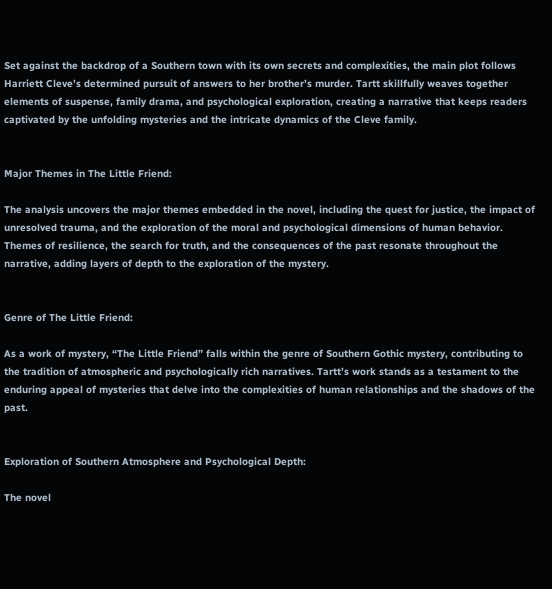Set against the backdrop of a Southern town with its own secrets and complexities, the main plot follows Harriett Cleve’s determined pursuit of answers to her brother’s murder. Tartt skillfully weaves together elements of suspense, family drama, and psychological exploration, creating a narrative that keeps readers captivated by the unfolding mysteries and the intricate dynamics of the Cleve family.


Major Themes in The Little Friend:

The analysis uncovers the major themes embedded in the novel, including the quest for justice, the impact of unresolved trauma, and the exploration of the moral and psychological dimensions of human behavior. Themes of resilience, the search for truth, and the consequences of the past resonate throughout the narrative, adding layers of depth to the exploration of the mystery.


Genre of The Little Friend:

As a work of mystery, “The Little Friend” falls within the genre of Southern Gothic mystery, contributing to the tradition of atmospheric and psychologically rich narratives. Tartt’s work stands as a testament to the enduring appeal of mysteries that delve into the complexities of human relationships and the shadows of the past.


Exploration of Southern Atmosphere and Psychological Depth:

The novel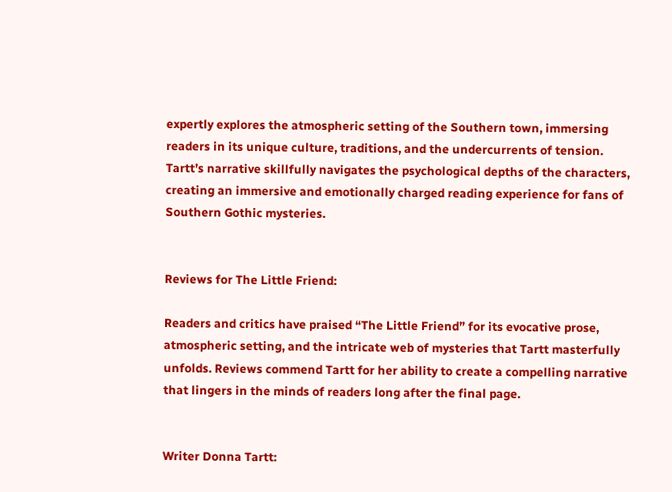expertly explores the atmospheric setting of the Southern town, immersing readers in its unique culture, traditions, and the undercurrents of tension. Tartt’s narrative skillfully navigates the psychological depths of the characters, creating an immersive and emotionally charged reading experience for fans of Southern Gothic mysteries.


Reviews for The Little Friend:

Readers and critics have praised “The Little Friend” for its evocative prose, atmospheric setting, and the intricate web of mysteries that Tartt masterfully unfolds. Reviews commend Tartt for her ability to create a compelling narrative that lingers in the minds of readers long after the final page.


Writer Donna Tartt: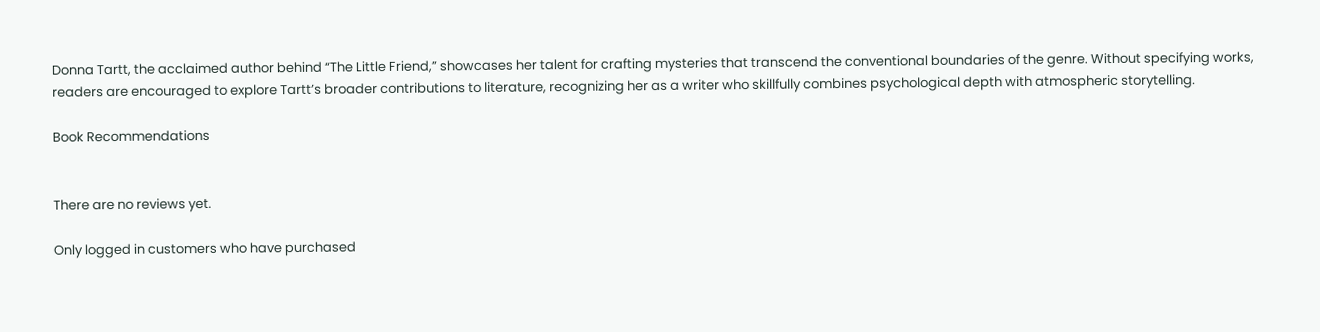Donna Tartt, the acclaimed author behind “The Little Friend,” showcases her talent for crafting mysteries that transcend the conventional boundaries of the genre. Without specifying works, readers are encouraged to explore Tartt’s broader contributions to literature, recognizing her as a writer who skillfully combines psychological depth with atmospheric storytelling.

Book Recommendations


There are no reviews yet.

Only logged in customers who have purchased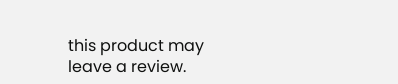this product may leave a review.